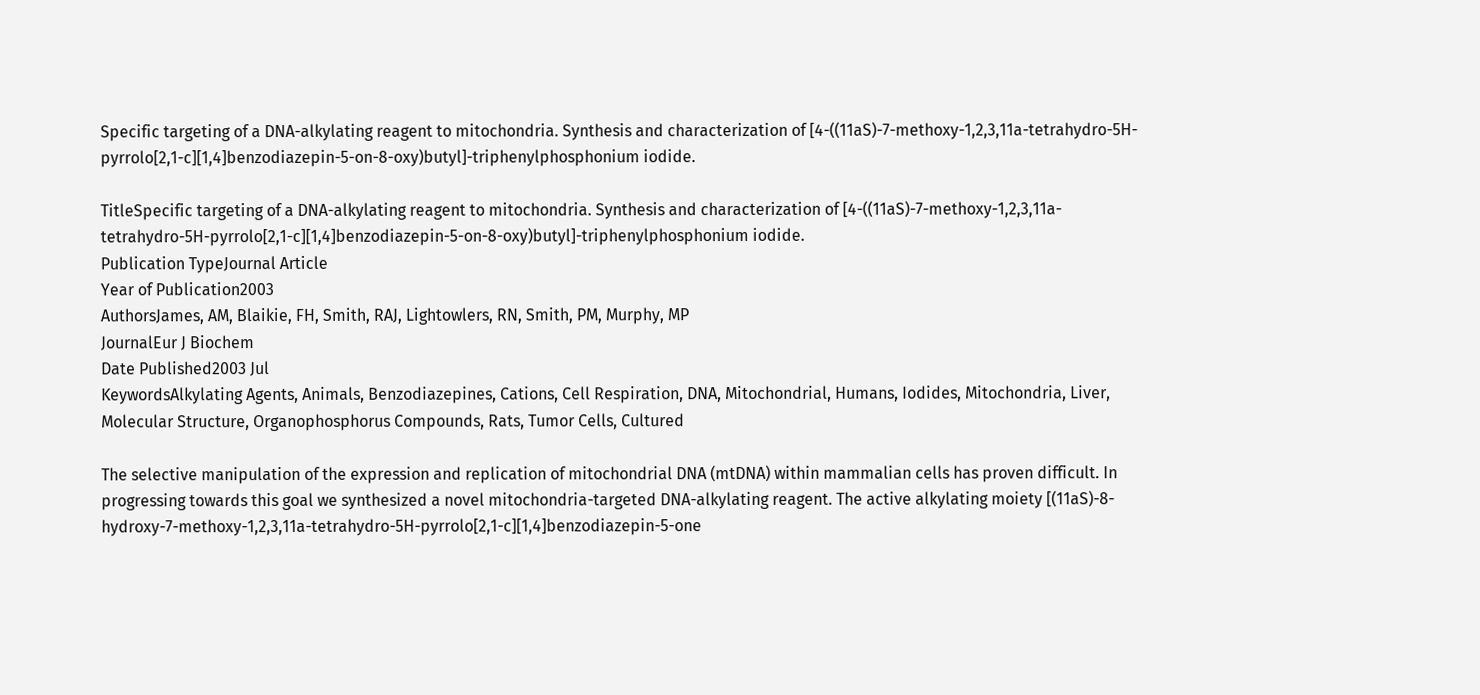Specific targeting of a DNA-alkylating reagent to mitochondria. Synthesis and characterization of [4-((11aS)-7-methoxy-1,2,3,11a-tetrahydro-5H-pyrrolo[2,1-c][1,4]benzodiazepin-5-on-8-oxy)butyl]-triphenylphosphonium iodide.

TitleSpecific targeting of a DNA-alkylating reagent to mitochondria. Synthesis and characterization of [4-((11aS)-7-methoxy-1,2,3,11a-tetrahydro-5H-pyrrolo[2,1-c][1,4]benzodiazepin-5-on-8-oxy)butyl]-triphenylphosphonium iodide.
Publication TypeJournal Article
Year of Publication2003
AuthorsJames, AM, Blaikie, FH, Smith, RAJ, Lightowlers, RN, Smith, PM, Murphy, MP
JournalEur J Biochem
Date Published2003 Jul
KeywordsAlkylating Agents, Animals, Benzodiazepines, Cations, Cell Respiration, DNA, Mitochondrial, Humans, Iodides, Mitochondria, Liver, Molecular Structure, Organophosphorus Compounds, Rats, Tumor Cells, Cultured

The selective manipulation of the expression and replication of mitochondrial DNA (mtDNA) within mammalian cells has proven difficult. In progressing towards this goal we synthesized a novel mitochondria-targeted DNA-alkylating reagent. The active alkylating moiety [(11aS)-8-hydroxy-7-methoxy-1,2,3,11a-tetrahydro-5H-pyrrolo[2,1-c][1,4]benzodiazepin-5-one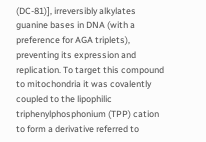(DC-81)], irreversibly alkylates guanine bases in DNA (with a preference for AGA triplets), preventing its expression and replication. To target this compound to mitochondria it was covalently coupled to the lipophilic triphenylphosphonium (TPP) cation to form a derivative referred to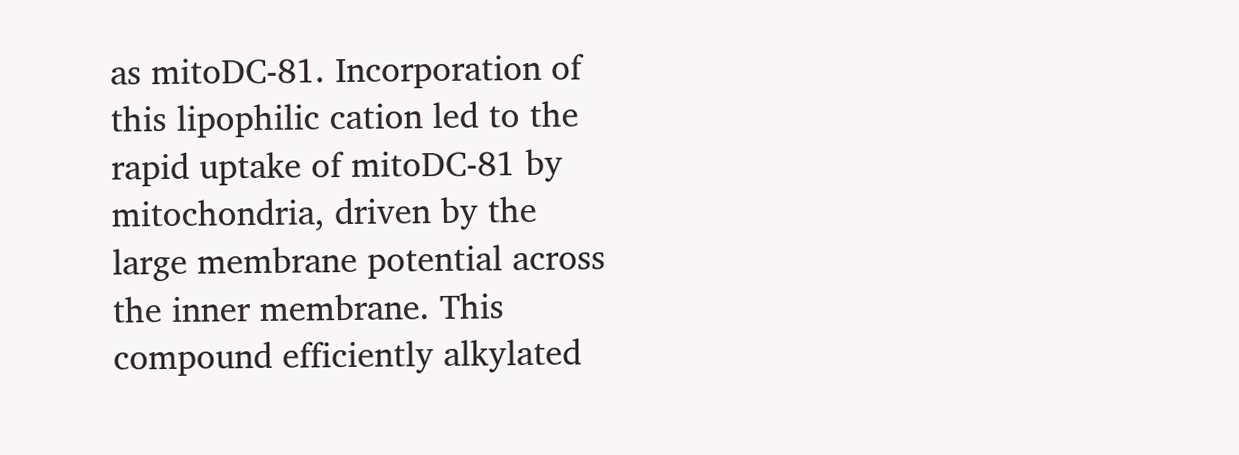as mitoDC-81. Incorporation of this lipophilic cation led to the rapid uptake of mitoDC-81 by mitochondria, driven by the large membrane potential across the inner membrane. This compound efficiently alkylated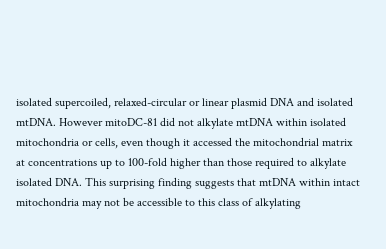isolated supercoiled, relaxed-circular or linear plasmid DNA and isolated mtDNA. However mitoDC-81 did not alkylate mtDNA within isolated mitochondria or cells, even though it accessed the mitochondrial matrix at concentrations up to 100-fold higher than those required to alkylate isolated DNA. This surprising finding suggests that mtDNA within intact mitochondria may not be accessible to this class of alkylating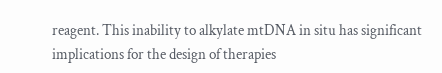reagent. This inability to alkylate mtDNA in situ has significant implications for the design of therapies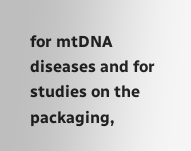for mtDNA diseases and for studies on the packaging,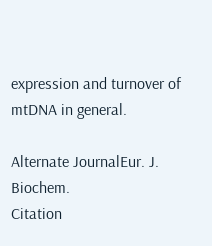expression and turnover of mtDNA in general.

Alternate JournalEur. J. Biochem.
Citation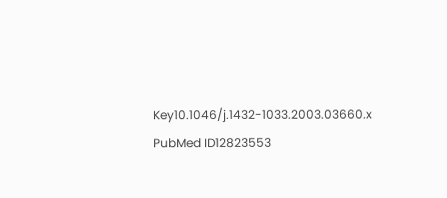Key10.1046/j.1432-1033.2003.03660.x
PubMed ID12823553